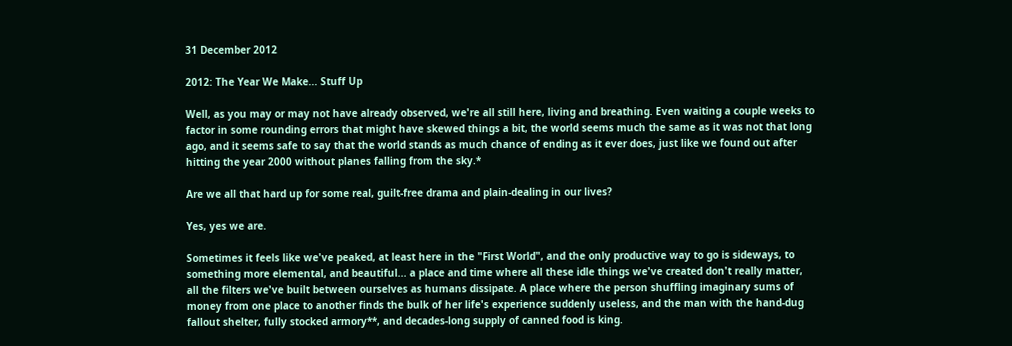31 December 2012

2012: The Year We Make... Stuff Up

Well, as you may or may not have already observed, we're all still here, living and breathing. Even waiting a couple weeks to factor in some rounding errors that might have skewed things a bit, the world seems much the same as it was not that long ago, and it seems safe to say that the world stands as much chance of ending as it ever does, just like we found out after hitting the year 2000 without planes falling from the sky.*

Are we all that hard up for some real, guilt-free drama and plain-dealing in our lives?

Yes, yes we are.

Sometimes it feels like we've peaked, at least here in the "First World", and the only productive way to go is sideways, to something more elemental, and beautiful... a place and time where all these idle things we've created don't really matter, all the filters we've built between ourselves as humans dissipate. A place where the person shuffling imaginary sums of money from one place to another finds the bulk of her life's experience suddenly useless, and the man with the hand-dug fallout shelter, fully stocked armory**, and decades-long supply of canned food is king.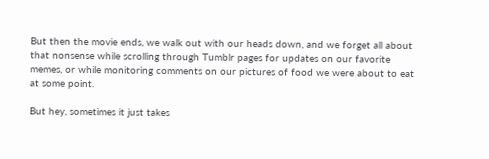But then the movie ends, we walk out with our heads down, and we forget all about that nonsense while scrolling through Tumblr pages for updates on our favorite memes, or while monitoring comments on our pictures of food we were about to eat at some point.

But hey, sometimes it just takes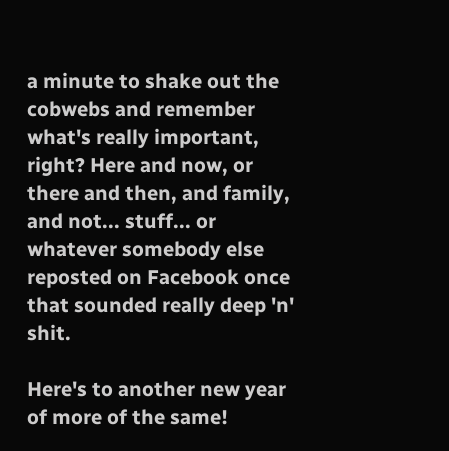a minute to shake out the cobwebs and remember what's really important, right? Here and now, or there and then, and family, and not... stuff... or whatever somebody else reposted on Facebook once that sounded really deep 'n' shit.

Here's to another new year of more of the same!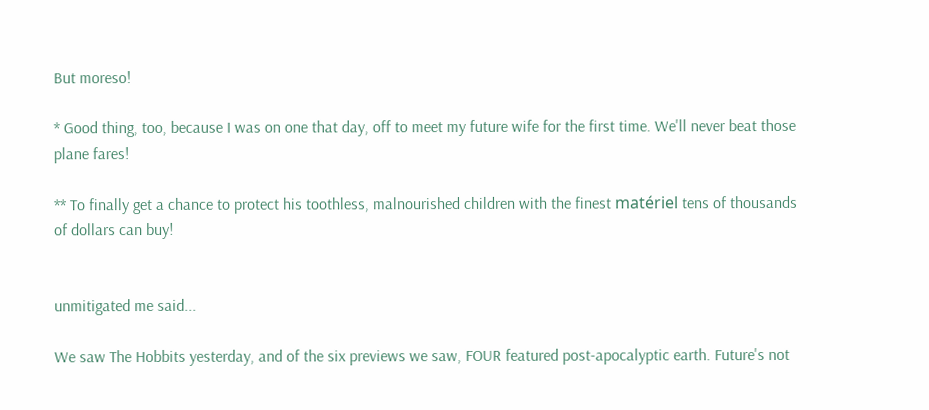But moreso!

* Good thing, too, because I was on one that day, off to meet my future wife for the first time. We'll never beat those plane fares!

** To finally get a chance to protect his toothless, malnourished children with the finest matériel tens of thousands of dollars can buy!


unmitigated me said...

We saw The Hobbits yesterday, and of the six previews we saw, FOUR featured post-apocalyptic earth. Future's not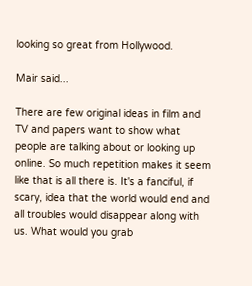looking so great from Hollywood.

Mair said...

There are few original ideas in film and TV and papers want to show what people are talking about or looking up online. So much repetition makes it seem like that is all there is. It's a fanciful, if scary, idea that the world would end and all troubles would disappear along with us. What would you grab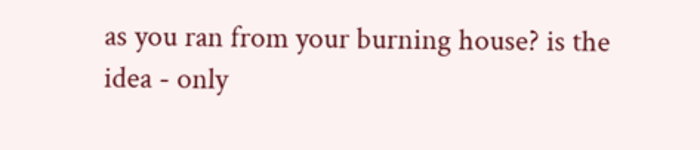as you ran from your burning house? is the idea - only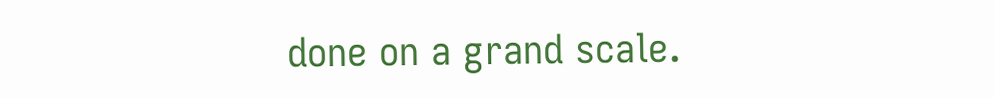done on a grand scale.